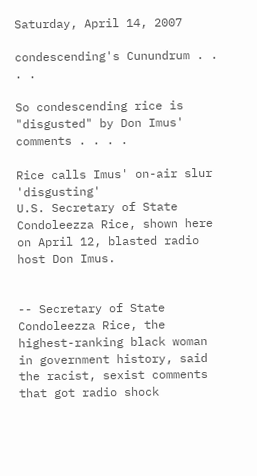Saturday, April 14, 2007

condescending's Cunundrum . . . .

So condescending rice is "disgusted" by Don Imus' comments . . . .

Rice calls Imus' on-air slur 'disgusting'
U.S. Secretary of State Condoleezza Rice, shown here on April 12, blasted radio host Don Imus.


-- Secretary of State Condoleezza Rice, the highest-ranking black woman in government history, said the racist, sexist comments that got radio shock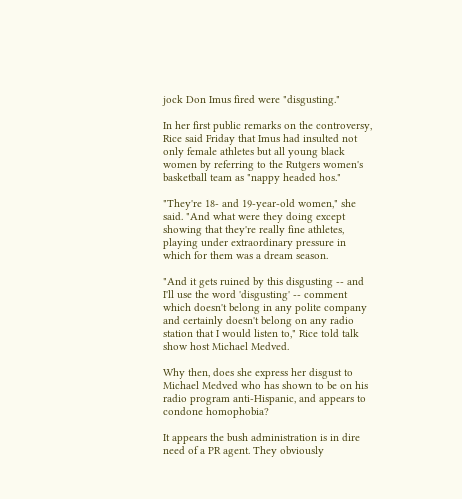jock Don Imus fired were "disgusting."

In her first public remarks on the controversy, Rice said Friday that Imus had insulted not only female athletes but all young black women by referring to the Rutgers women's basketball team as "nappy headed hos."

"They're 18- and 19-year-old women," she said. "And what were they doing except showing that they're really fine athletes, playing under extraordinary pressure in which for them was a dream season.

"And it gets ruined by this disgusting -- and I'll use the word 'disgusting' -- comment which doesn't belong in any polite company and certainly doesn't belong on any radio station that I would listen to," Rice told talk show host Michael Medved.

Why then, does she express her disgust to Michael Medved who has shown to be on his radio program anti-Hispanic, and appears to condone homophobia?

It appears the bush administration is in dire need of a PR agent. They obviously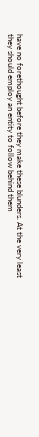have no forethought before they make these blunders. At the very least they should employ an entity to follow behind them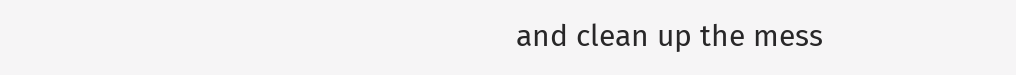and clean up the mess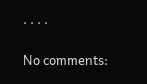. . . .

No comments: